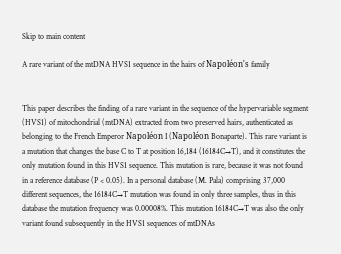Skip to main content

A rare variant of the mtDNA HVS1 sequence in the hairs of Napoléon's family


This paper describes the finding of a rare variant in the sequence of the hypervariable segment (HVS1) of mitochondrial (mtDNA) extracted from two preserved hairs, authenticated as belonging to the French Emperor Napoléon I (Napoléon Bonaparte). This rare variant is a mutation that changes the base C to T at position 16,184 (16184C→T), and it constitutes the only mutation found in this HVS1 sequence. This mutation is rare, because it was not found in a reference database (P < 0.05). In a personal database (M. Pala) comprising 37,000 different sequences, the 16184C→T mutation was found in only three samples, thus in this database the mutation frequency was 0.00008%. This mutation 16184C→T was also the only variant found subsequently in the HVS1 sequences of mtDNAs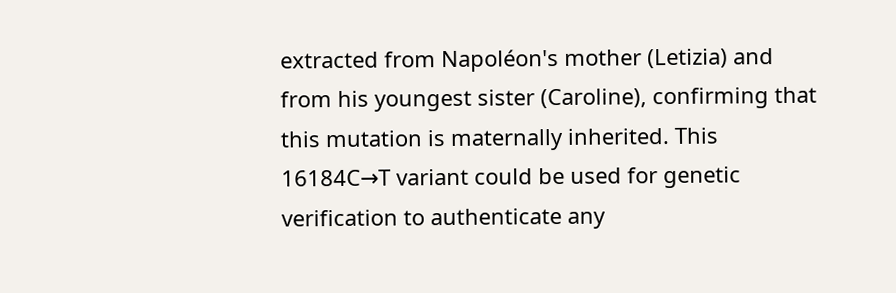extracted from Napoléon's mother (Letizia) and from his youngest sister (Caroline), confirming that this mutation is maternally inherited. This 16184C→T variant could be used for genetic verification to authenticate any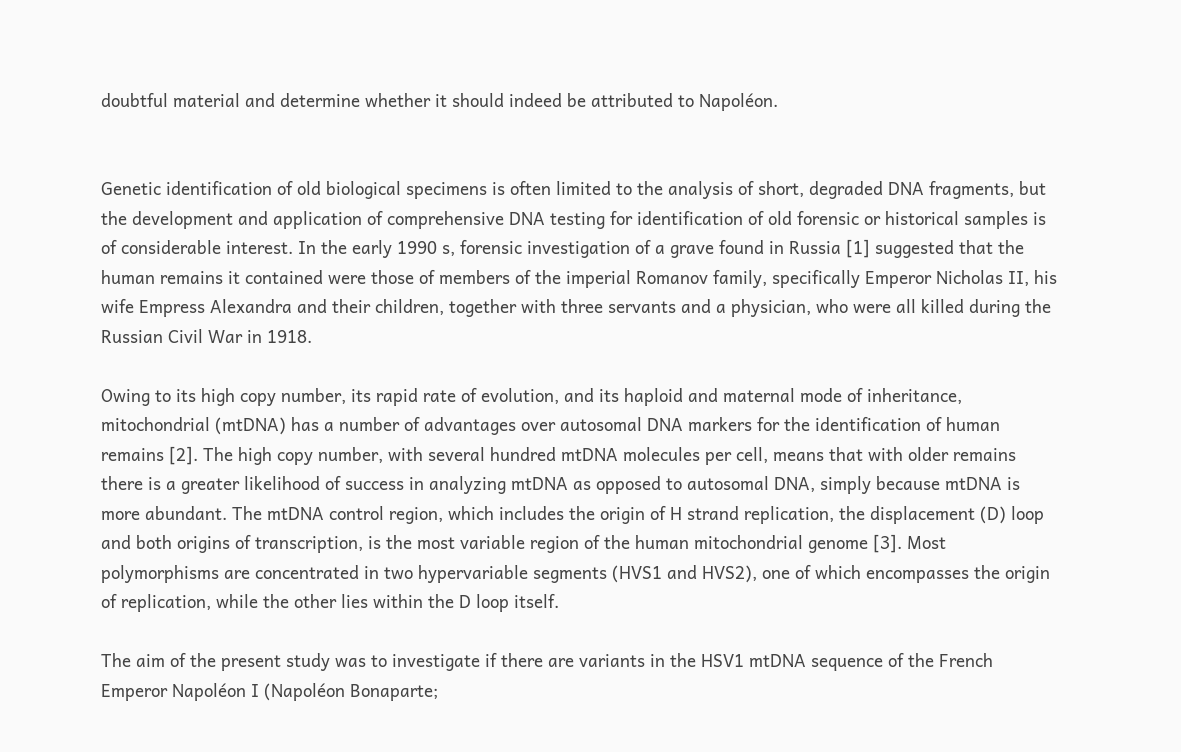doubtful material and determine whether it should indeed be attributed to Napoléon.


Genetic identification of old biological specimens is often limited to the analysis of short, degraded DNA fragments, but the development and application of comprehensive DNA testing for identification of old forensic or historical samples is of considerable interest. In the early 1990 s, forensic investigation of a grave found in Russia [1] suggested that the human remains it contained were those of members of the imperial Romanov family, specifically Emperor Nicholas II, his wife Empress Alexandra and their children, together with three servants and a physician, who were all killed during the Russian Civil War in 1918.

Owing to its high copy number, its rapid rate of evolution, and its haploid and maternal mode of inheritance, mitochondrial (mtDNA) has a number of advantages over autosomal DNA markers for the identification of human remains [2]. The high copy number, with several hundred mtDNA molecules per cell, means that with older remains there is a greater likelihood of success in analyzing mtDNA as opposed to autosomal DNA, simply because mtDNA is more abundant. The mtDNA control region, which includes the origin of H strand replication, the displacement (D) loop and both origins of transcription, is the most variable region of the human mitochondrial genome [3]. Most polymorphisms are concentrated in two hypervariable segments (HVS1 and HVS2), one of which encompasses the origin of replication, while the other lies within the D loop itself.

The aim of the present study was to investigate if there are variants in the HSV1 mtDNA sequence of the French Emperor Napoléon I (Napoléon Bonaparte;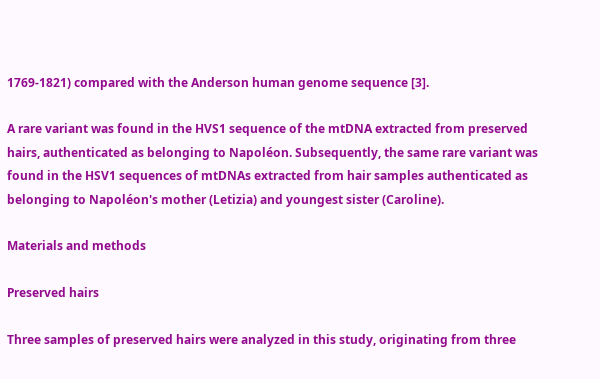1769-1821) compared with the Anderson human genome sequence [3].

A rare variant was found in the HVS1 sequence of the mtDNA extracted from preserved hairs, authenticated as belonging to Napoléon. Subsequently, the same rare variant was found in the HSV1 sequences of mtDNAs extracted from hair samples authenticated as belonging to Napoléon's mother (Letizia) and youngest sister (Caroline).

Materials and methods

Preserved hairs

Three samples of preserved hairs were analyzed in this study, originating from three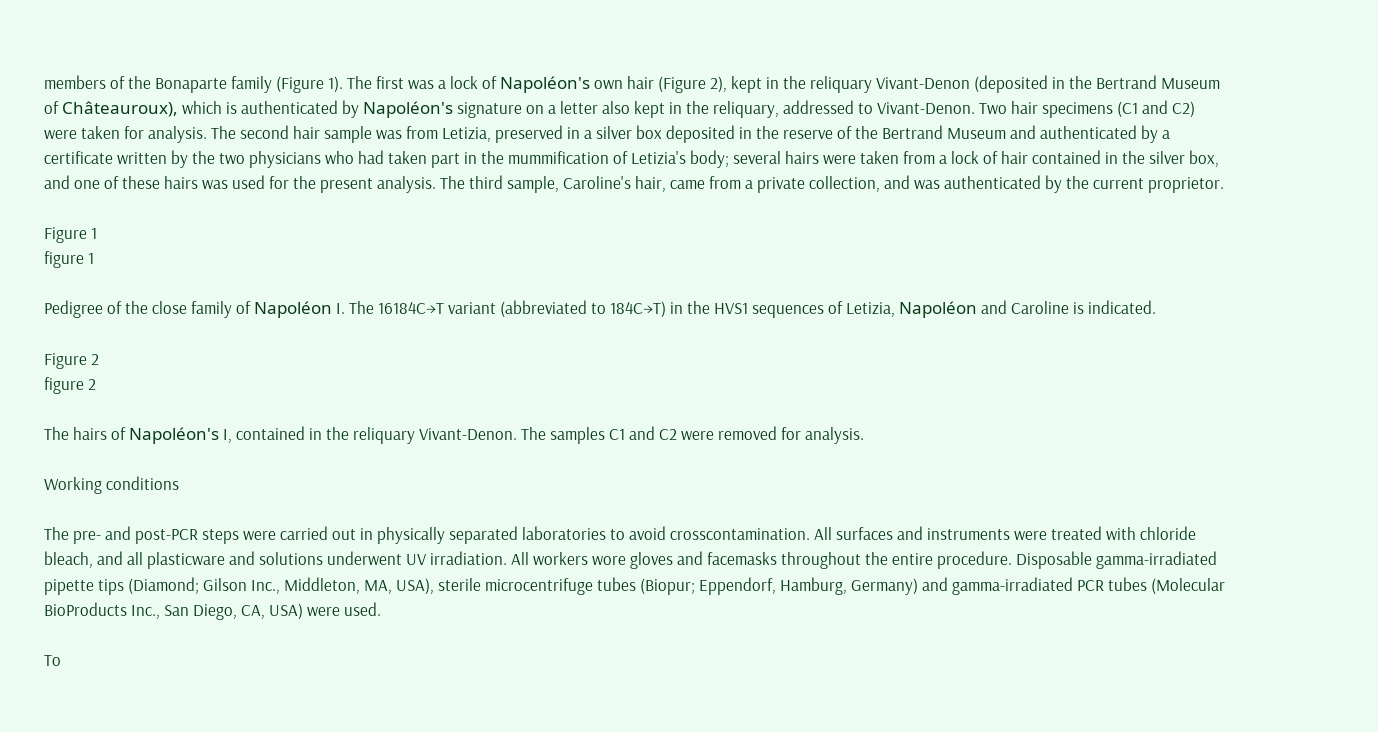members of the Bonaparte family (Figure 1). The first was a lock of Napoléon's own hair (Figure 2), kept in the reliquary Vivant-Denon (deposited in the Bertrand Museum of Châteauroux), which is authenticated by Napoléon's signature on a letter also kept in the reliquary, addressed to Vivant-Denon. Two hair specimens (C1 and C2) were taken for analysis. The second hair sample was from Letizia, preserved in a silver box deposited in the reserve of the Bertrand Museum and authenticated by a certificate written by the two physicians who had taken part in the mummification of Letizia's body; several hairs were taken from a lock of hair contained in the silver box, and one of these hairs was used for the present analysis. The third sample, Caroline's hair, came from a private collection, and was authenticated by the current proprietor.

Figure 1
figure 1

Pedigree of the close family of Napoléon I. The 16184C→T variant (abbreviated to 184C→T) in the HVS1 sequences of Letizia, Napoléon and Caroline is indicated.

Figure 2
figure 2

The hairs of Napoléon's I, contained in the reliquary Vivant-Denon. The samples C1 and C2 were removed for analysis.

Working conditions

The pre- and post-PCR steps were carried out in physically separated laboratories to avoid crosscontamination. All surfaces and instruments were treated with chloride bleach, and all plasticware and solutions underwent UV irradiation. All workers wore gloves and facemasks throughout the entire procedure. Disposable gamma-irradiated pipette tips (Diamond; Gilson Inc., Middleton, MA, USA), sterile microcentrifuge tubes (Biopur; Eppendorf, Hamburg, Germany) and gamma-irradiated PCR tubes (Molecular BioProducts Inc., San Diego, CA, USA) were used.

To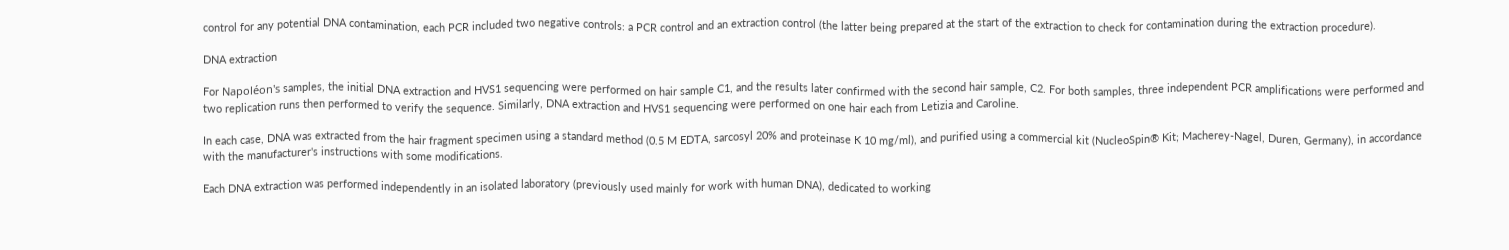control for any potential DNA contamination, each PCR included two negative controls: a PCR control and an extraction control (the latter being prepared at the start of the extraction to check for contamination during the extraction procedure).

DNA extraction

For Napoléon's samples, the initial DNA extraction and HVS1 sequencing were performed on hair sample C1, and the results later confirmed with the second hair sample, C2. For both samples, three independent PCR amplifications were performed and two replication runs then performed to verify the sequence. Similarly, DNA extraction and HVS1 sequencing were performed on one hair each from Letizia and Caroline.

In each case, DNA was extracted from the hair fragment specimen using a standard method (0.5 M EDTA, sarcosyl 20% and proteinase K 10 mg/ml), and purified using a commercial kit (NucleoSpin® Kit; Macherey-Nagel, Duren, Germany), in accordance with the manufacturer's instructions with some modifications.

Each DNA extraction was performed independently in an isolated laboratory (previously used mainly for work with human DNA), dedicated to working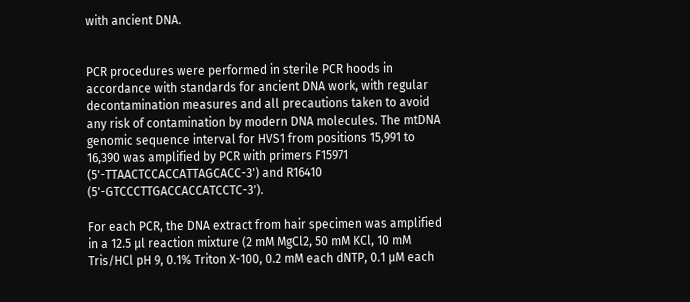with ancient DNA.


PCR procedures were performed in sterile PCR hoods in accordance with standards for ancient DNA work, with regular decontamination measures and all precautions taken to avoid any risk of contamination by modern DNA molecules. The mtDNA genomic sequence interval for HVS1 from positions 15,991 to 16,390 was amplified by PCR with primers F15971 (5'-TTAACTCCACCATTAGCACC-3') and R16410 (5'-GTCCCTTGACCACCATCCTC-3').

For each PCR, the DNA extract from hair specimen was amplified in a 12.5 μl reaction mixture (2 mM MgCl2, 50 mM KCl, 10 mM Tris/HCl pH 9, 0.1% Triton X-100, 0.2 mM each dNTP, 0.1 μM each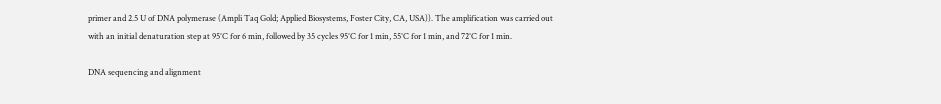primer and 2.5 U of DNA polymerase (Ampli Taq Gold; Applied Biosystems, Foster City, CA, USA)). The amplification was carried out with an initial denaturation step at 95°C for 6 min, followed by 35 cycles 95°C for 1 min, 55°C for 1 min, and 72°C for 1 min.

DNA sequencing and alignment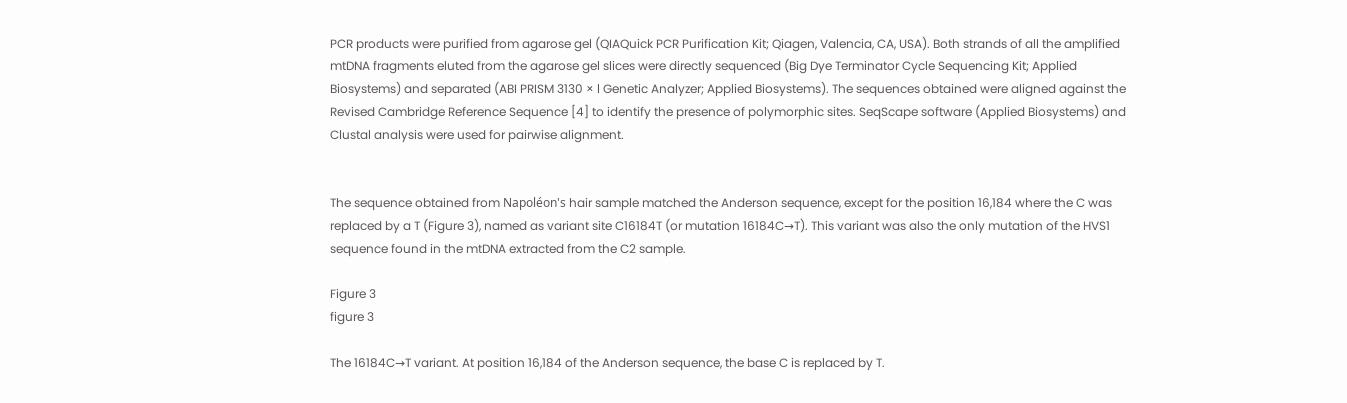PCR products were purified from agarose gel (QIAQuick PCR Purification Kit; Qiagen, Valencia, CA, USA). Both strands of all the amplified mtDNA fragments eluted from the agarose gel slices were directly sequenced (Big Dye Terminator Cycle Sequencing Kit; Applied Biosystems) and separated (ABI PRISM 3130 × l Genetic Analyzer; Applied Biosystems). The sequences obtained were aligned against the Revised Cambridge Reference Sequence [4] to identify the presence of polymorphic sites. SeqScape software (Applied Biosystems) and Clustal analysis were used for pairwise alignment.


The sequence obtained from Napoléon's hair sample matched the Anderson sequence, except for the position 16,184 where the C was replaced by a T (Figure 3), named as variant site C16184T (or mutation 16184C→T). This variant was also the only mutation of the HVS1 sequence found in the mtDNA extracted from the C2 sample.

Figure 3
figure 3

The 16184C→T variant. At position 16,184 of the Anderson sequence, the base C is replaced by T.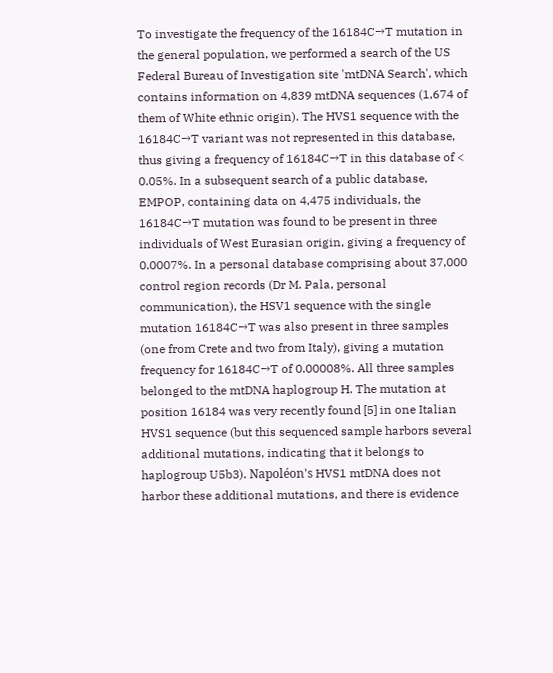To investigate the frequency of the 16184C→T mutation in the general population, we performed a search of the US Federal Bureau of Investigation site 'mtDNA Search', which contains information on 4,839 mtDNA sequences (1,674 of them of White ethnic origin). The HVS1 sequence with the 16184C→T variant was not represented in this database, thus giving a frequency of 16184C→T in this database of < 0.05%. In a subsequent search of a public database, EMPOP, containing data on 4,475 individuals, the 16184C→T mutation was found to be present in three individuals of West Eurasian origin, giving a frequency of 0.0007%. In a personal database comprising about 37,000 control region records (Dr M. Pala, personal communication), the HSV1 sequence with the single mutation 16184C→T was also present in three samples (one from Crete and two from Italy), giving a mutation frequency for 16184C→T of 0.00008%. All three samples belonged to the mtDNA haplogroup H. The mutation at position 16184 was very recently found [5] in one Italian HVS1 sequence (but this sequenced sample harbors several additional mutations, indicating that it belongs to haplogroup U5b3). Napoléon's HVS1 mtDNA does not harbor these additional mutations, and there is evidence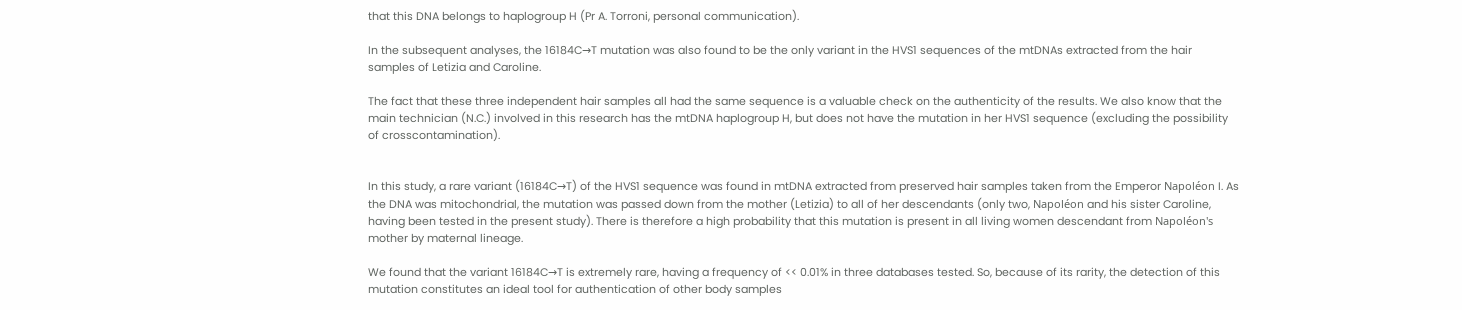that this DNA belongs to haplogroup H (Pr A. Torroni, personal communication).

In the subsequent analyses, the 16184C→T mutation was also found to be the only variant in the HVS1 sequences of the mtDNAs extracted from the hair samples of Letizia and Caroline.

The fact that these three independent hair samples all had the same sequence is a valuable check on the authenticity of the results. We also know that the main technician (N.C.) involved in this research has the mtDNA haplogroup H, but does not have the mutation in her HVS1 sequence (excluding the possibility of crosscontamination).


In this study, a rare variant (16184C→T) of the HVS1 sequence was found in mtDNA extracted from preserved hair samples taken from the Emperor Napoléon I. As the DNA was mitochondrial, the mutation was passed down from the mother (Letizia) to all of her descendants (only two, Napoléon and his sister Caroline, having been tested in the present study). There is therefore a high probability that this mutation is present in all living women descendant from Napoléon's mother by maternal lineage.

We found that the variant 16184C→T is extremely rare, having a frequency of << 0.01% in three databases tested. So, because of its rarity, the detection of this mutation constitutes an ideal tool for authentication of other body samples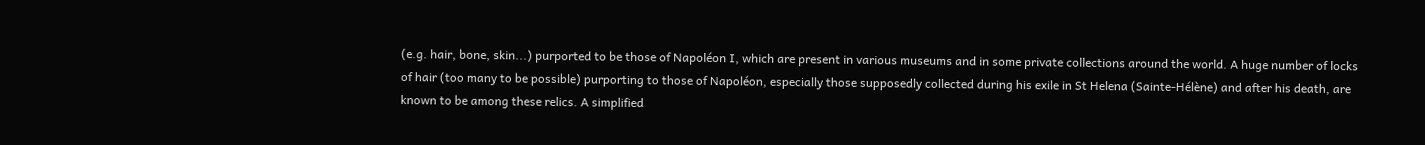(e.g. hair, bone, skin...) purported to be those of Napoléon I, which are present in various museums and in some private collections around the world. A huge number of locks of hair (too many to be possible) purporting to those of Napoléon, especially those supposedly collected during his exile in St Helena (Sainte-Hélène) and after his death, are known to be among these relics. A simplified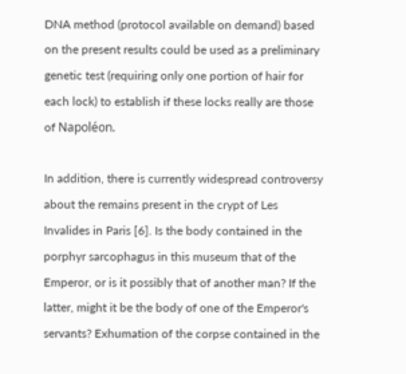DNA method (protocol available on demand) based on the present results could be used as a preliminary genetic test (requiring only one portion of hair for each lock) to establish if these locks really are those of Napoléon.

In addition, there is currently widespread controversy about the remains present in the crypt of Les Invalides in Paris [6]. Is the body contained in the porphyr sarcophagus in this museum that of the Emperor, or is it possibly that of another man? If the latter, might it be the body of one of the Emperor's servants? Exhumation of the corpse contained in the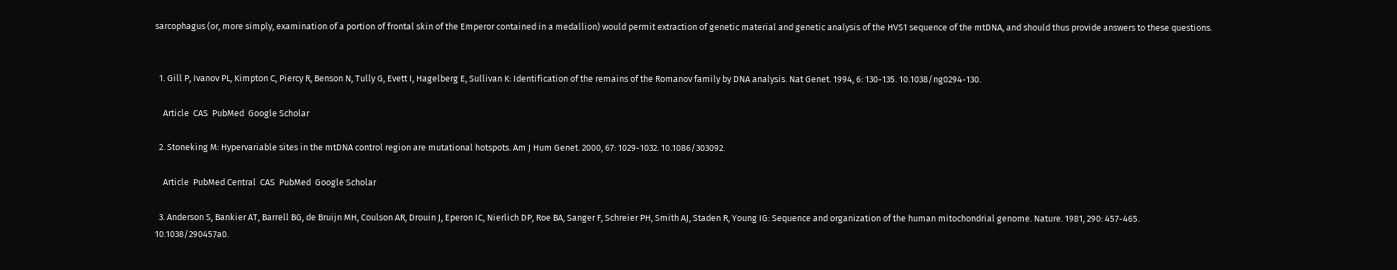sarcophagus (or, more simply, examination of a portion of frontal skin of the Emperor contained in a medallion) would permit extraction of genetic material and genetic analysis of the HVS1 sequence of the mtDNA, and should thus provide answers to these questions.


  1. Gill P, Ivanov PL, Kimpton C, Piercy R, Benson N, Tully G, Evett I, Hagelberg E, Sullivan K: Identification of the remains of the Romanov family by DNA analysis. Nat Genet. 1994, 6: 130-135. 10.1038/ng0294-130.

    Article  CAS  PubMed  Google Scholar

  2. Stoneking M: Hypervariable sites in the mtDNA control region are mutational hotspots. Am J Hum Genet. 2000, 67: 1029-1032. 10.1086/303092.

    Article  PubMed Central  CAS  PubMed  Google Scholar

  3. Anderson S, Bankier AT, Barrell BG, de Bruijn MH, Coulson AR, Drouin J, Eperon IC, Nierlich DP, Roe BA, Sanger F, Schreier PH, Smith AJ, Staden R, Young IG: Sequence and organization of the human mitochondrial genome. Nature. 1981, 290: 457-465. 10.1038/290457a0.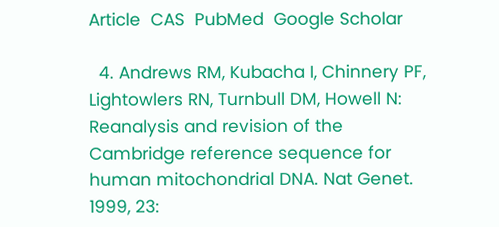Article  CAS  PubMed  Google Scholar

  4. Andrews RM, Kubacha I, Chinnery PF, Lightowlers RN, Turnbull DM, Howell N: Reanalysis and revision of the Cambridge reference sequence for human mitochondrial DNA. Nat Genet. 1999, 23: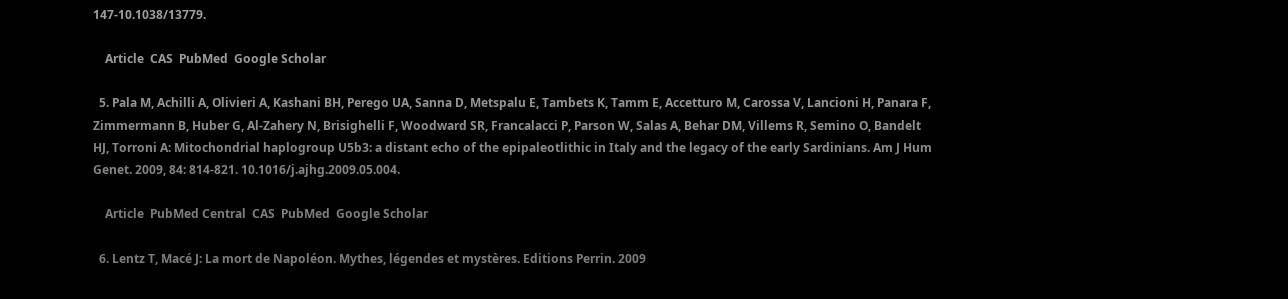147-10.1038/13779.

    Article  CAS  PubMed  Google Scholar

  5. Pala M, Achilli A, Olivieri A, Kashani BH, Perego UA, Sanna D, Metspalu E, Tambets K, Tamm E, Accetturo M, Carossa V, Lancioni H, Panara F, Zimmermann B, Huber G, Al-Zahery N, Brisighelli F, Woodward SR, Francalacci P, Parson W, Salas A, Behar DM, Villems R, Semino O, Bandelt HJ, Torroni A: Mitochondrial haplogroup U5b3: a distant echo of the epipaleotlithic in Italy and the legacy of the early Sardinians. Am J Hum Genet. 2009, 84: 814-821. 10.1016/j.ajhg.2009.05.004.

    Article  PubMed Central  CAS  PubMed  Google Scholar

  6. Lentz T, Macé J: La mort de Napoléon. Mythes, légendes et mystères. Editions Perrin. 2009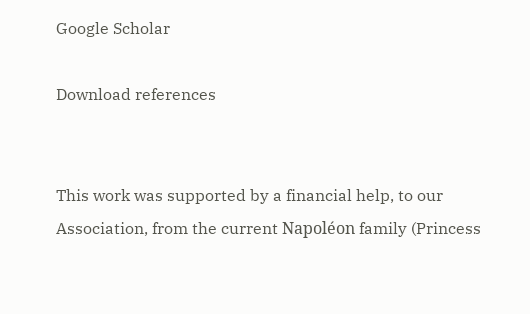Google Scholar

Download references


This work was supported by a financial help, to our Association, from the current Napoléon family (Princess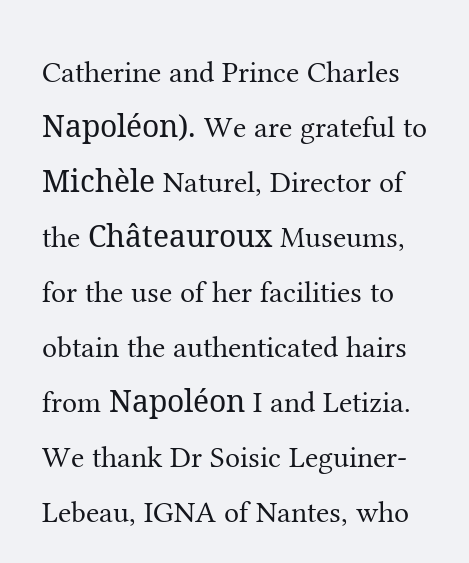Catherine and Prince Charles Napoléon). We are grateful to Michèle Naturel, Director of the Châteauroux Museums, for the use of her facilities to obtain the authenticated hairs from Napoléon I and Letizia. We thank Dr Soisic Leguiner-Lebeau, IGNA of Nantes, who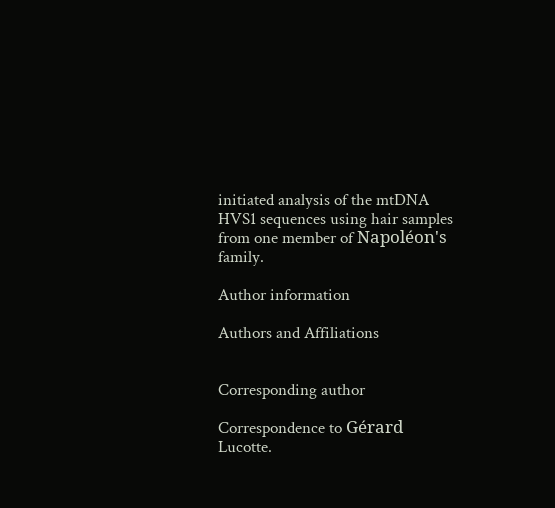initiated analysis of the mtDNA HVS1 sequences using hair samples from one member of Napoléon's family.

Author information

Authors and Affiliations


Corresponding author

Correspondence to Gérard Lucotte.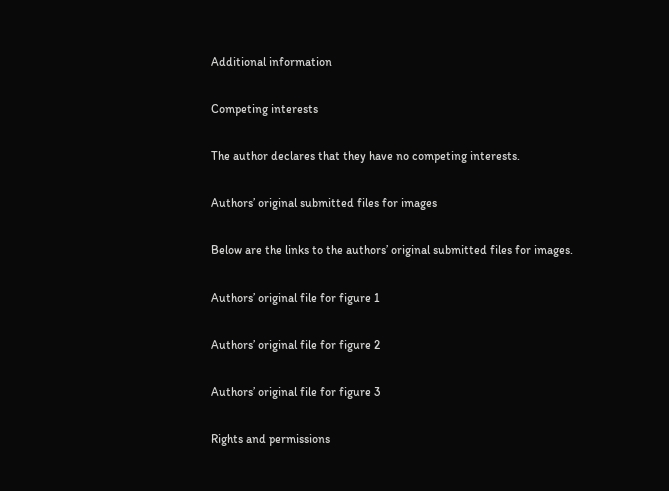Additional information

Competing interests

The author declares that they have no competing interests.

Authors’ original submitted files for images

Below are the links to the authors’ original submitted files for images.

Authors’ original file for figure 1

Authors’ original file for figure 2

Authors’ original file for figure 3

Rights and permissions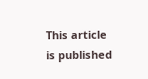This article is published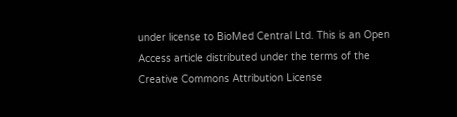under license to BioMed Central Ltd. This is an Open Access article distributed under the terms of the Creative Commons Attribution License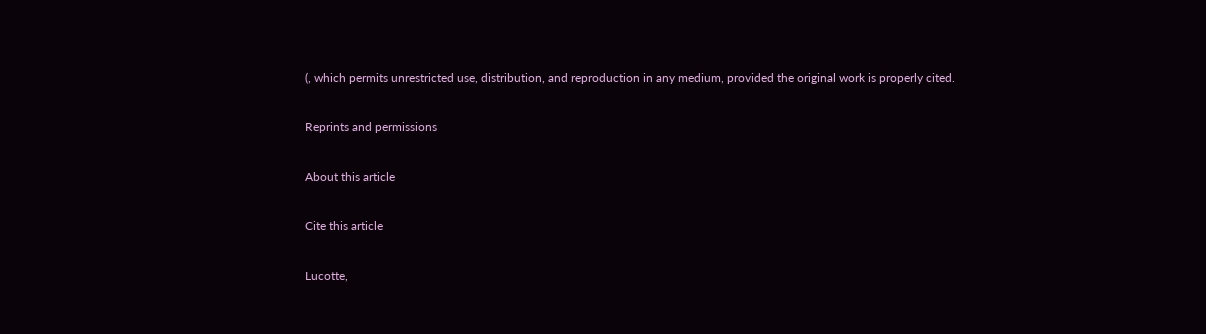(, which permits unrestricted use, distribution, and reproduction in any medium, provided the original work is properly cited.

Reprints and permissions

About this article

Cite this article

Lucotte,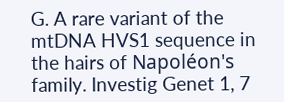G. A rare variant of the mtDNA HVS1 sequence in the hairs of Napoléon's family. Investig Genet 1, 7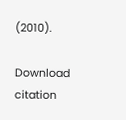(2010).

Download citation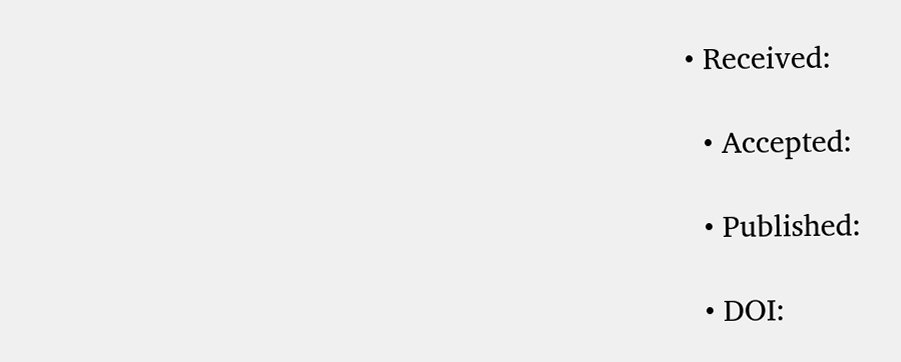• Received:

  • Accepted:

  • Published:

  • DOI: